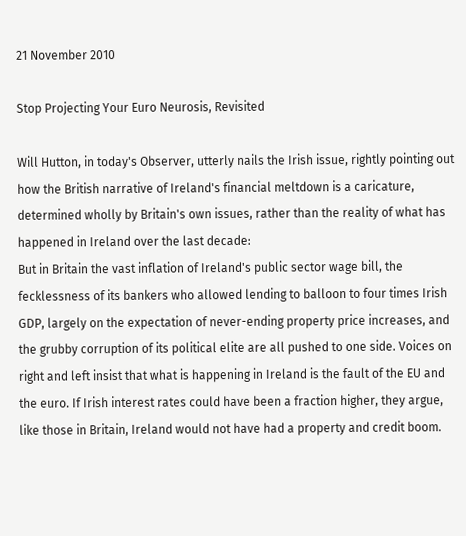21 November 2010

Stop Projecting Your Euro Neurosis, Revisited

Will Hutton, in today's Observer, utterly nails the Irish issue, rightly pointing out how the British narrative of Ireland's financial meltdown is a caricature, determined wholly by Britain's own issues, rather than the reality of what has happened in Ireland over the last decade:
But in Britain the vast inflation of Ireland's public sector wage bill, the fecklessness of its bankers who allowed lending to balloon to four times Irish GDP, largely on the expectation of never-ending property price increases, and the grubby corruption of its political elite are all pushed to one side. Voices on right and left insist that what is happening in Ireland is the fault of the EU and the euro. If Irish interest rates could have been a fraction higher, they argue, like those in Britain, Ireland would not have had a property and credit boom.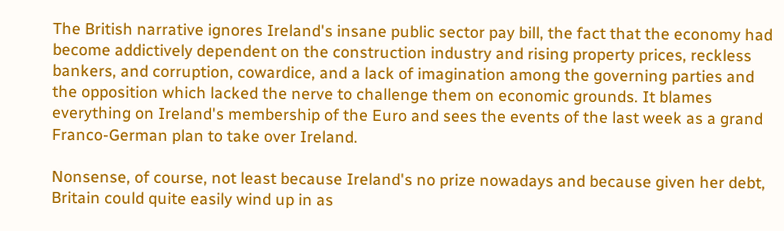The British narrative ignores Ireland's insane public sector pay bill, the fact that the economy had become addictively dependent on the construction industry and rising property prices, reckless bankers, and corruption, cowardice, and a lack of imagination among the governing parties and the opposition which lacked the nerve to challenge them on economic grounds. It blames everything on Ireland's membership of the Euro and sees the events of the last week as a grand Franco-German plan to take over Ireland.

Nonsense, of course, not least because Ireland's no prize nowadays and because given her debt, Britain could quite easily wind up in as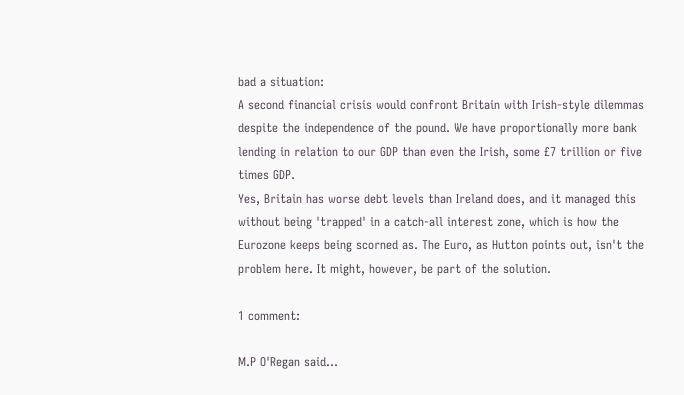bad a situation:
A second financial crisis would confront Britain with Irish-style dilemmas despite the independence of the pound. We have proportionally more bank lending in relation to our GDP than even the Irish, some £7 trillion or five times GDP.
Yes, Britain has worse debt levels than Ireland does, and it managed this without being 'trapped' in a catch-all interest zone, which is how the Eurozone keeps being scorned as. The Euro, as Hutton points out, isn't the problem here. It might, however, be part of the solution.

1 comment:

M.P O'Regan said...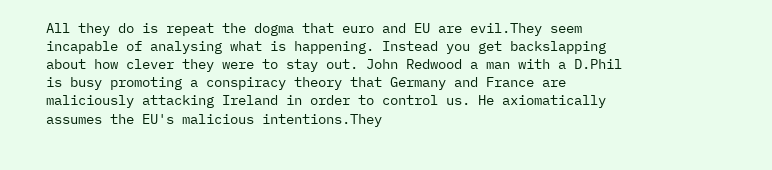All they do is repeat the dogma that euro and EU are evil.They seem incapable of analysing what is happening. Instead you get backslapping about how clever they were to stay out. John Redwood a man with a D.Phil is busy promoting a conspiracy theory that Germany and France are maliciously attacking Ireland in order to control us. He axiomatically assumes the EU's malicious intentions.They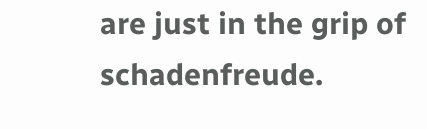are just in the grip of schadenfreude.